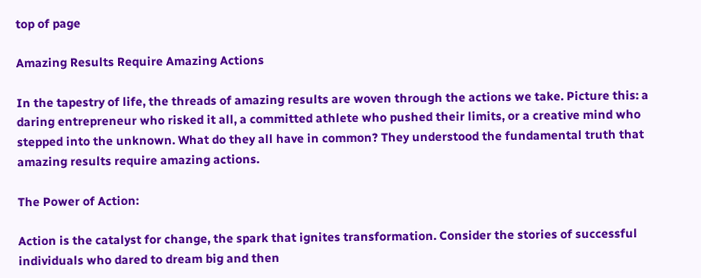top of page

Amazing Results Require Amazing Actions

In the tapestry of life, the threads of amazing results are woven through the actions we take. Picture this: a daring entrepreneur who risked it all, a committed athlete who pushed their limits, or a creative mind who stepped into the unknown. What do they all have in common? They understood the fundamental truth that amazing results require amazing actions.

The Power of Action:

Action is the catalyst for change, the spark that ignites transformation. Consider the stories of successful individuals who dared to dream big and then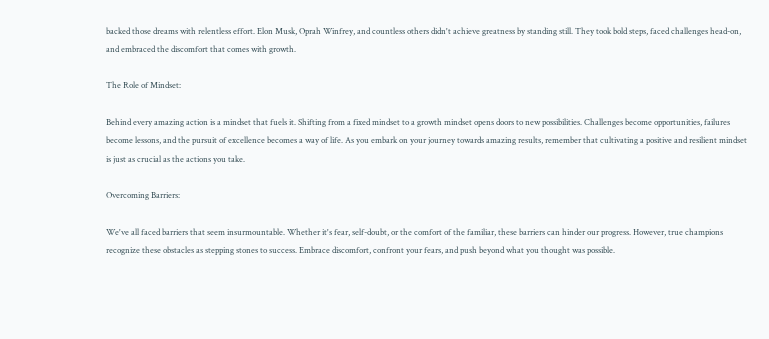backed those dreams with relentless effort. Elon Musk, Oprah Winfrey, and countless others didn't achieve greatness by standing still. They took bold steps, faced challenges head-on, and embraced the discomfort that comes with growth.

The Role of Mindset:

Behind every amazing action is a mindset that fuels it. Shifting from a fixed mindset to a growth mindset opens doors to new possibilities. Challenges become opportunities, failures become lessons, and the pursuit of excellence becomes a way of life. As you embark on your journey towards amazing results, remember that cultivating a positive and resilient mindset is just as crucial as the actions you take.

Overcoming Barriers:

We've all faced barriers that seem insurmountable. Whether it's fear, self-doubt, or the comfort of the familiar, these barriers can hinder our progress. However, true champions recognize these obstacles as stepping stones to success. Embrace discomfort, confront your fears, and push beyond what you thought was possible.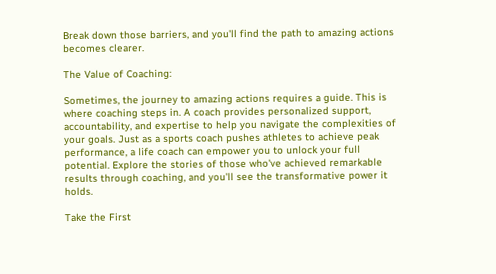Break down those barriers, and you'll find the path to amazing actions becomes clearer.

The Value of Coaching:

Sometimes, the journey to amazing actions requires a guide. This is where coaching steps in. A coach provides personalized support, accountability, and expertise to help you navigate the complexities of your goals. Just as a sports coach pushes athletes to achieve peak performance, a life coach can empower you to unlock your full potential. Explore the stories of those who've achieved remarkable results through coaching, and you'll see the transformative power it holds.

Take the First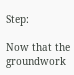Step:

Now that the groundwork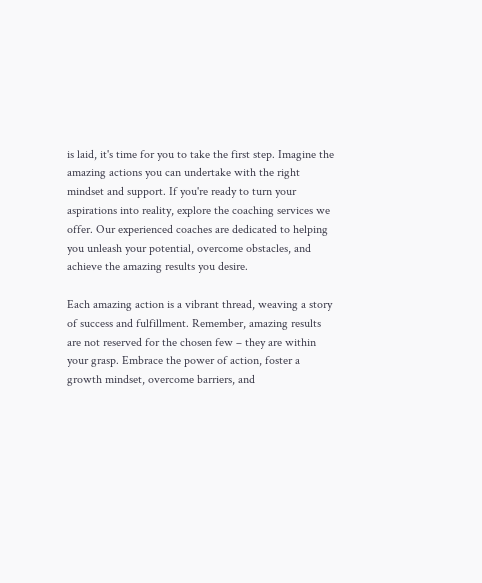is laid, it's time for you to take the first step. Imagine the amazing actions you can undertake with the right mindset and support. If you're ready to turn your aspirations into reality, explore the coaching services we offer. Our experienced coaches are dedicated to helping you unleash your potential, overcome obstacles, and achieve the amazing results you desire.

Each amazing action is a vibrant thread, weaving a story of success and fulfillment. Remember, amazing results are not reserved for the chosen few – they are within your grasp. Embrace the power of action, foster a growth mindset, overcome barriers, and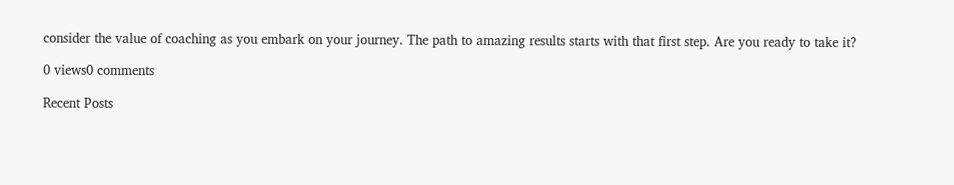consider the value of coaching as you embark on your journey. The path to amazing results starts with that first step. Are you ready to take it?

0 views0 comments

Recent Posts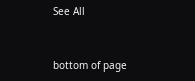See All


bottom of page